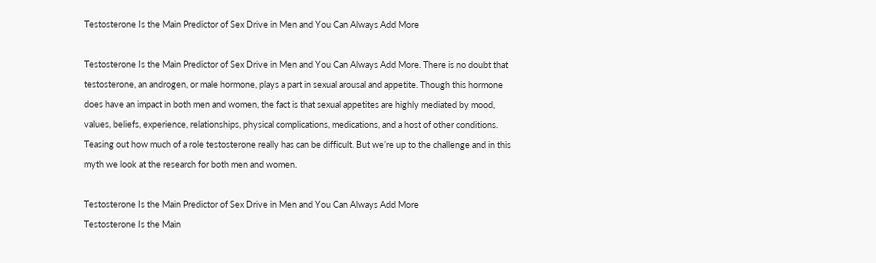Testosterone Is the Main Predictor of Sex Drive in Men and You Can Always Add More

Testosterone Is the Main Predictor of Sex Drive in Men and You Can Always Add More. There is no doubt that testosterone, an androgen, or male hormone, plays a part in sexual arousal and appetite. Though this hormone does have an impact in both men and women, the fact is that sexual appetites are highly mediated by mood, values, beliefs, experience, relationships, physical complications, medications, and a host of other conditions. Teasing out how much of a role testosterone really has can be difficult. But we’re up to the challenge and in this myth we look at the research for both men and women.

Testosterone Is the Main Predictor of Sex Drive in Men and You Can Always Add More
Testosterone Is the Main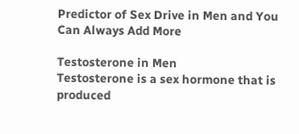Predictor of Sex Drive in Men and You Can Always Add More

Testosterone in Men
Testosterone is a sex hormone that is produced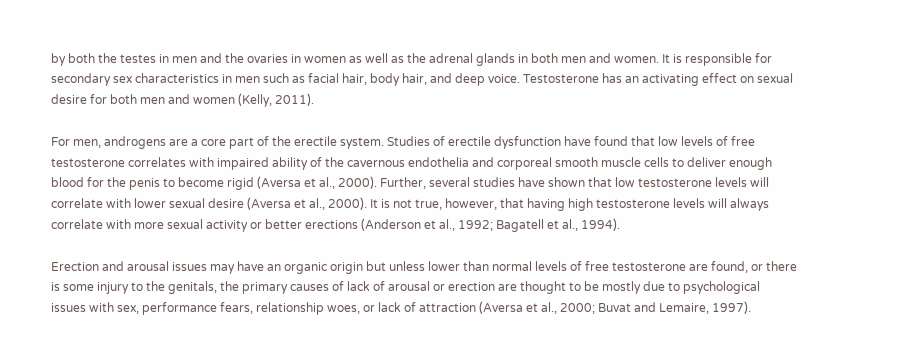by both the testes in men and the ovaries in women as well as the adrenal glands in both men and women. It is responsible for secondary sex characteristics in men such as facial hair, body hair, and deep voice. Testosterone has an activating effect on sexual desire for both men and women (Kelly, 2011).

For men, androgens are a core part of the erectile system. Studies of erectile dysfunction have found that low levels of free testosterone correlates with impaired ability of the cavernous endothelia and corporeal smooth muscle cells to deliver enough blood for the penis to become rigid (Aversa et al., 2000). Further, several studies have shown that low testosterone levels will correlate with lower sexual desire (Aversa et al., 2000). It is not true, however, that having high testosterone levels will always correlate with more sexual activity or better erections (Anderson et al., 1992; Bagatell et al., 1994).

Erection and arousal issues may have an organic origin but unless lower than normal levels of free testosterone are found, or there is some injury to the genitals, the primary causes of lack of arousal or erection are thought to be mostly due to psychological issues with sex, performance fears, relationship woes, or lack of attraction (Aversa et al., 2000; Buvat and Lemaire, 1997).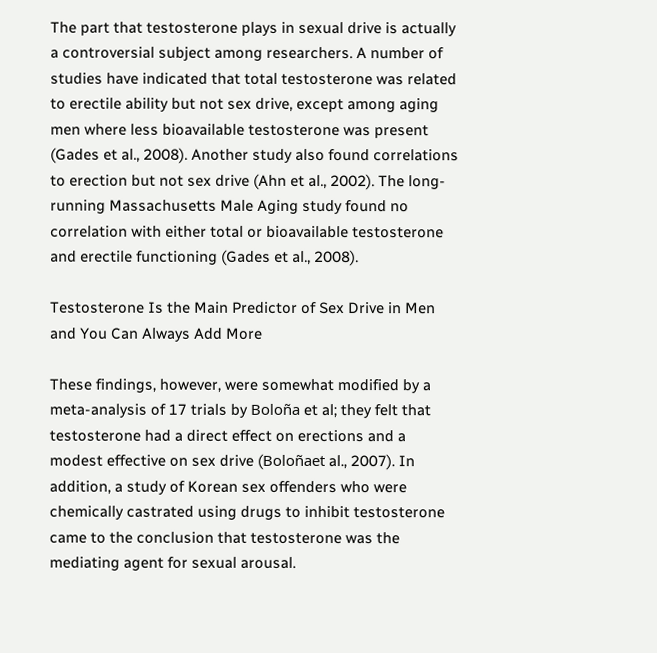The part that testosterone plays in sexual drive is actually a controversial subject among researchers. A number of studies have indicated that total testosterone was related to erectile ability but not sex drive, except among aging men where less bioavailable testosterone was present (Gades et al., 2008). Another study also found correlations to erection but not sex drive (Ahn et al., 2002). The long-running Massachusetts Male Aging study found no correlation with either total or bioavailable testosterone and erectile functioning (Gades et al., 2008).

Testosterone Is the Main Predictor of Sex Drive in Men and You Can Always Add More

These findings, however, were somewhat modified by a meta-analysis of 17 trials by Boloña et al; they felt that testosterone had a direct effect on erections and a modest effective on sex drive (Boloñaet al., 2007). In addition, a study of Korean sex offenders who were chemically castrated using drugs to inhibit testosterone came to the conclusion that testosterone was the mediating agent for sexual arousal.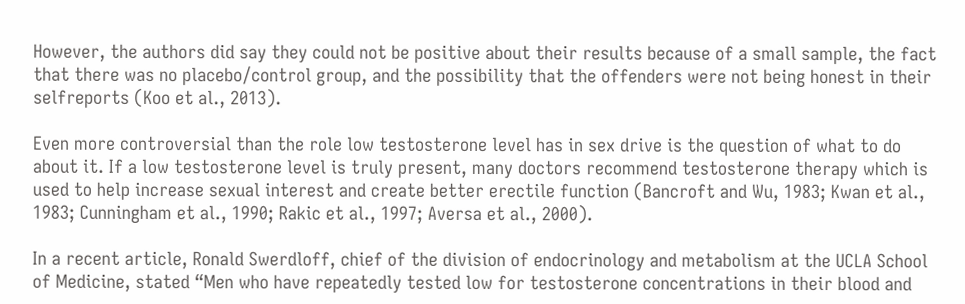However, the authors did say they could not be positive about their results because of a small sample, the fact that there was no placebo/control group, and the possibility that the offenders were not being honest in their selfreports (Koo et al., 2013).

Even more controversial than the role low testosterone level has in sex drive is the question of what to do about it. If a low testosterone level is truly present, many doctors recommend testosterone therapy which is used to help increase sexual interest and create better erectile function (Bancroft and Wu, 1983; Kwan et al., 1983; Cunningham et al., 1990; Rakic et al., 1997; Aversa et al., 2000).

In a recent article, Ronald Swerdloff, chief of the division of endocrinology and metabolism at the UCLA School of Medicine, stated “Men who have repeatedly tested low for testosterone concentrations in their blood and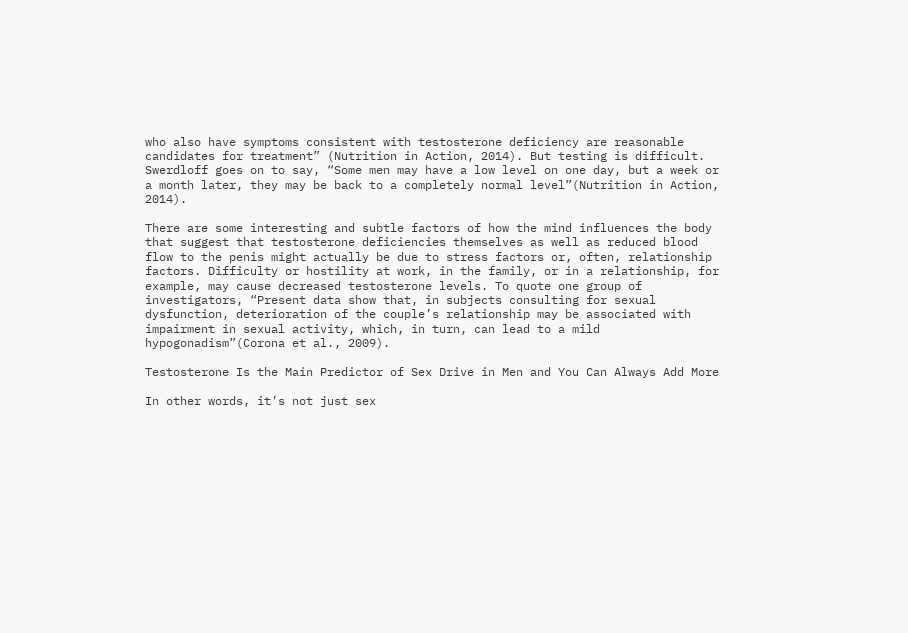who also have symptoms consistent with testosterone deficiency are reasonable candidates for treatment” (Nutrition in Action, 2014). But testing is difficult. Swerdloff goes on to say, “Some men may have a low level on one day, but a week or a month later, they may be back to a completely normal level”(Nutrition in Action, 2014).

There are some interesting and subtle factors of how the mind influences the body that suggest that testosterone deficiencies themselves as well as reduced blood flow to the penis might actually be due to stress factors or, often, relationship factors. Difficulty or hostility at work, in the family, or in a relationship, for example, may cause decreased testosterone levels. To quote one group of investigators, “Present data show that, in subjects consulting for sexual dysfunction, deterioration of the couple’s relationship may be associated with impairment in sexual activity, which, in turn, can lead to a mild hypogonadism”(Corona et al., 2009).

Testosterone Is the Main Predictor of Sex Drive in Men and You Can Always Add More

In other words, it’s not just sex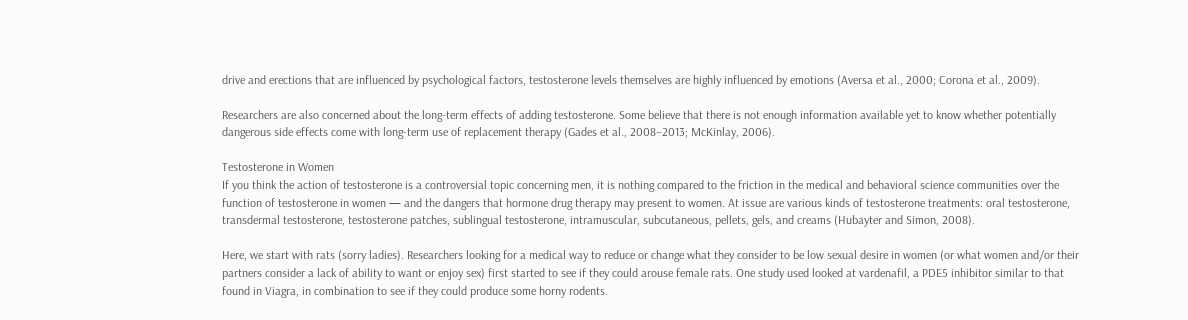drive and erections that are influenced by psychological factors, testosterone levels themselves are highly influenced by emotions (Aversa et al., 2000; Corona et al., 2009).

Researchers are also concerned about the long-term effects of adding testosterone. Some believe that there is not enough information available yet to know whether potentially dangerous side effects come with long-term use of replacement therapy (Gades et al., 2008–2013; McKinlay, 2006).

Testosterone in Women
If you think the action of testosterone is a controversial topic concerning men, it is nothing compared to the friction in the medical and behavioral science communities over the function of testosterone in women — and the dangers that hormone drug therapy may present to women. At issue are various kinds of testosterone treatments: oral testosterone, transdermal testosterone, testosterone patches, sublingual testosterone, intramuscular, subcutaneous, pellets, gels, and creams (Hubayter and Simon, 2008).

Here, we start with rats (sorry ladies). Researchers looking for a medical way to reduce or change what they consider to be low sexual desire in women (or what women and/or their partners consider a lack of ability to want or enjoy sex) first started to see if they could arouse female rats. One study used looked at vardenafil, a PDE5 inhibitor similar to that found in Viagra, in combination to see if they could produce some horny rodents.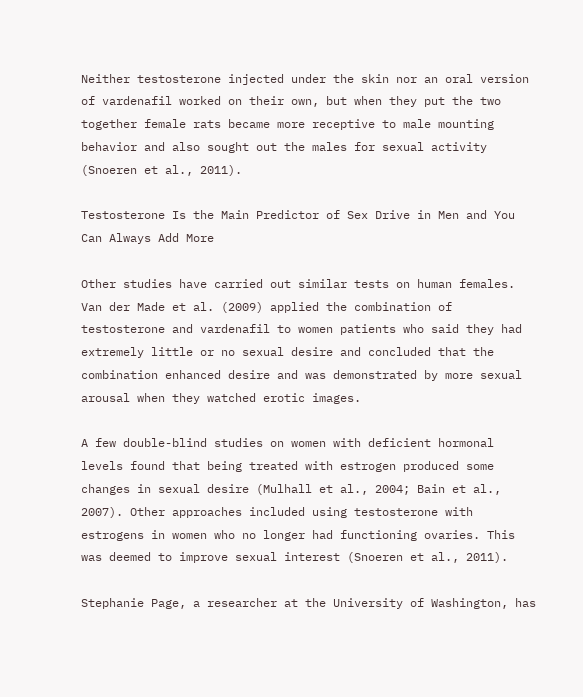Neither testosterone injected under the skin nor an oral version of vardenafil worked on their own, but when they put the two together female rats became more receptive to male mounting behavior and also sought out the males for sexual activity (Snoeren et al., 2011).

Testosterone Is the Main Predictor of Sex Drive in Men and You Can Always Add More

Other studies have carried out similar tests on human females. Van der Made et al. (2009) applied the combination of testosterone and vardenafil to women patients who said they had extremely little or no sexual desire and concluded that the combination enhanced desire and was demonstrated by more sexual arousal when they watched erotic images.

A few double-blind studies on women with deficient hormonal levels found that being treated with estrogen produced some changes in sexual desire (Mulhall et al., 2004; Bain et al., 2007). Other approaches included using testosterone with estrogens in women who no longer had functioning ovaries. This was deemed to improve sexual interest (Snoeren et al., 2011).

Stephanie Page, a researcher at the University of Washington, has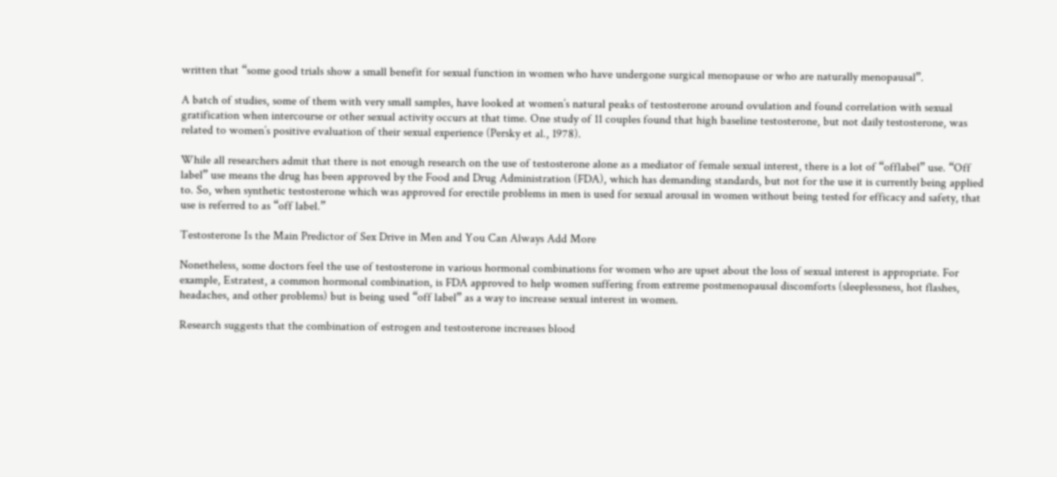written that “some good trials show a small benefit for sexual function in women who have undergone surgical menopause or who are naturally menopausal”.

A batch of studies, some of them with very small samples, have looked at women’s natural peaks of testosterone around ovulation and found correlation with sexual gratification when intercourse or other sexual activity occurs at that time. One study of 11 couples found that high baseline testosterone, but not daily testosterone, was related to women’s positive evaluation of their sexual experience (Persky et al., 1978).

While all researchers admit that there is not enough research on the use of testosterone alone as a mediator of female sexual interest, there is a lot of “offlabel” use. “Off label” use means the drug has been approved by the Food and Drug Administration (FDA), which has demanding standards, but not for the use it is currently being applied to. So, when synthetic testosterone which was approved for erectile problems in men is used for sexual arousal in women without being tested for efficacy and safety, that use is referred to as “off label.”

Testosterone Is the Main Predictor of Sex Drive in Men and You Can Always Add More

Nonetheless, some doctors feel the use of testosterone in various hormonal combinations for women who are upset about the loss of sexual interest is appropriate. For example, Estratest, a common hormonal combination, is FDA approved to help women suffering from extreme postmenopausal discomforts (sleeplessness, hot flashes, headaches, and other problems) but is being used “off label” as a way to increase sexual interest in women.

Research suggests that the combination of estrogen and testosterone increases blood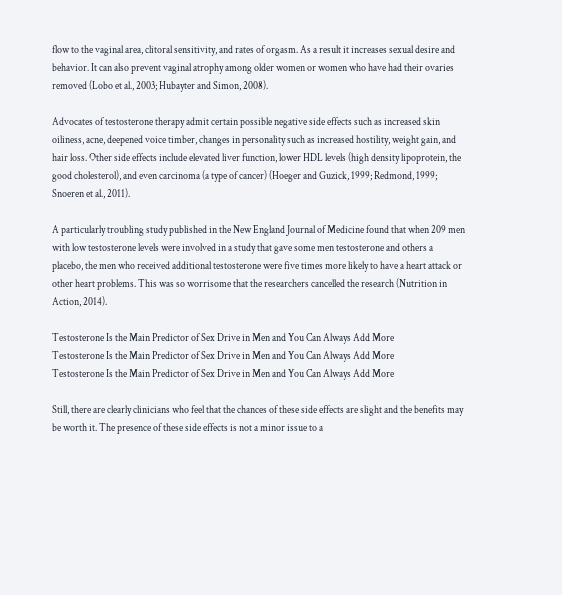flow to the vaginal area, clitoral sensitivity, and rates of orgasm. As a result it increases sexual desire and behavior. It can also prevent vaginal atrophy among older women or women who have had their ovaries removed (Lobo et al., 2003; Hubayter and Simon, 2008).

Advocates of testosterone therapy admit certain possible negative side effects such as increased skin oiliness, acne, deepened voice timber, changes in personality such as increased hostility, weight gain, and hair loss. Other side effects include elevated liver function, lower HDL levels (high density lipoprotein, the good cholesterol), and even carcinoma (a type of cancer) (Hoeger and Guzick, 1999; Redmond, 1999; Snoeren et al., 2011).

A particularly troubling study published in the New England Journal of Medicine found that when 209 men with low testosterone levels were involved in a study that gave some men testosterone and others a placebo, the men who received additional testosterone were five times more likely to have a heart attack or other heart problems. This was so worrisome that the researchers cancelled the research (Nutrition in Action, 2014).

Testosterone Is the Main Predictor of Sex Drive in Men and You Can Always Add More
Testosterone Is the Main Predictor of Sex Drive in Men and You Can Always Add More
Testosterone Is the Main Predictor of Sex Drive in Men and You Can Always Add More

Still, there are clearly clinicians who feel that the chances of these side effects are slight and the benefits may be worth it. The presence of these side effects is not a minor issue to a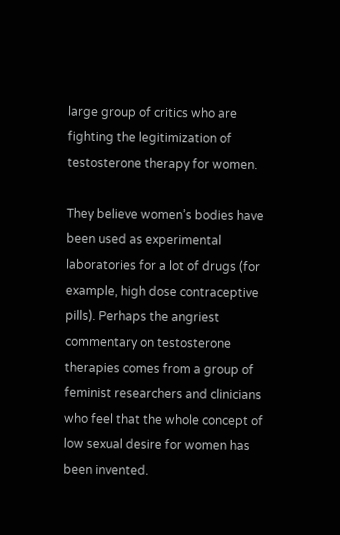large group of critics who are fighting the legitimization of testosterone therapy for women.

They believe women’s bodies have been used as experimental laboratories for a lot of drugs (for example, high dose contraceptive pills). Perhaps the angriest commentary on testosterone therapies comes from a group of feminist researchers and clinicians who feel that the whole concept of low sexual desire for women has been invented.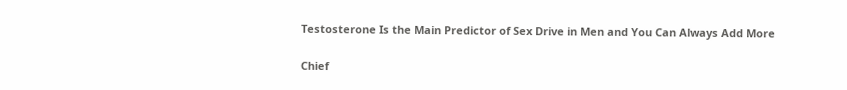Testosterone Is the Main Predictor of Sex Drive in Men and You Can Always Add More

Chief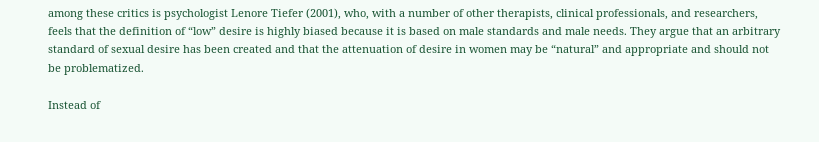among these critics is psychologist Lenore Tiefer (2001), who, with a number of other therapists, clinical professionals, and researchers, feels that the definition of “low” desire is highly biased because it is based on male standards and male needs. They argue that an arbitrary standard of sexual desire has been created and that the attenuation of desire in women may be “natural” and appropriate and should not be problematized.

Instead of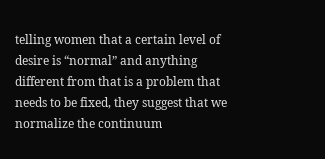telling women that a certain level of desire is “normal” and anything different from that is a problem that needs to be fixed, they suggest that we normalize the continuum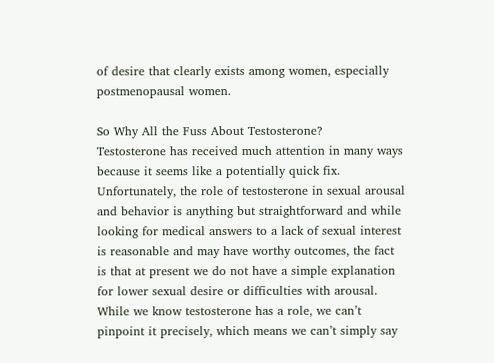of desire that clearly exists among women, especially postmenopausal women.

So Why All the Fuss About Testosterone?
Testosterone has received much attention in many ways because it seems like a potentially quick fix. Unfortunately, the role of testosterone in sexual arousal and behavior is anything but straightforward and while looking for medical answers to a lack of sexual interest is reasonable and may have worthy outcomes, the fact is that at present we do not have a simple explanation for lower sexual desire or difficulties with arousal. While we know testosterone has a role, we can’t pinpoint it precisely, which means we can’t simply say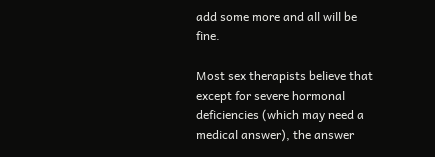add some more and all will be fine.

Most sex therapists believe that except for severe hormonal deficiencies (which may need a medical answer), the answer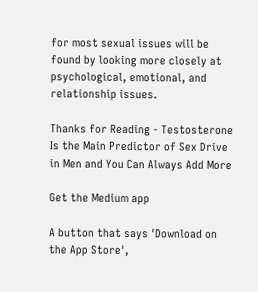for most sexual issues will be found by looking more closely at psychological, emotional, and relationship issues.

Thanks for Reading - Testosterone Is the Main Predictor of Sex Drive in Men and You Can Always Add More

Get the Medium app

A button that says 'Download on the App Store',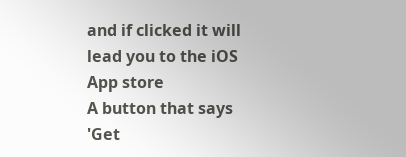and if clicked it will lead you to the iOS App store
A button that says 'Get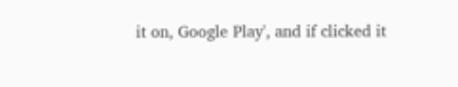it on, Google Play', and if clicked it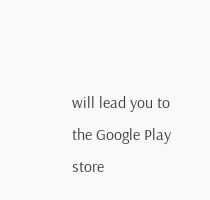will lead you to the Google Play store